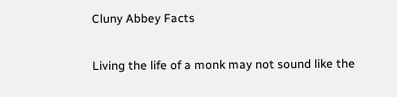Cluny Abbey Facts

Living the life of a monk may not sound like the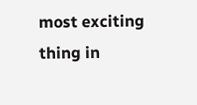most exciting thing in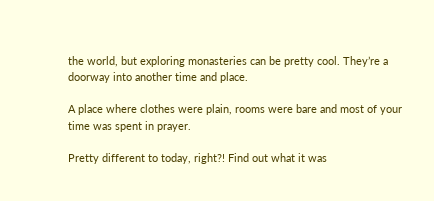the world, but exploring monasteries can be pretty cool. They’re a doorway into another time and place.

A place where clothes were plain, rooms were bare and most of your time was spent in prayer.

Pretty different to today, right?! Find out what it was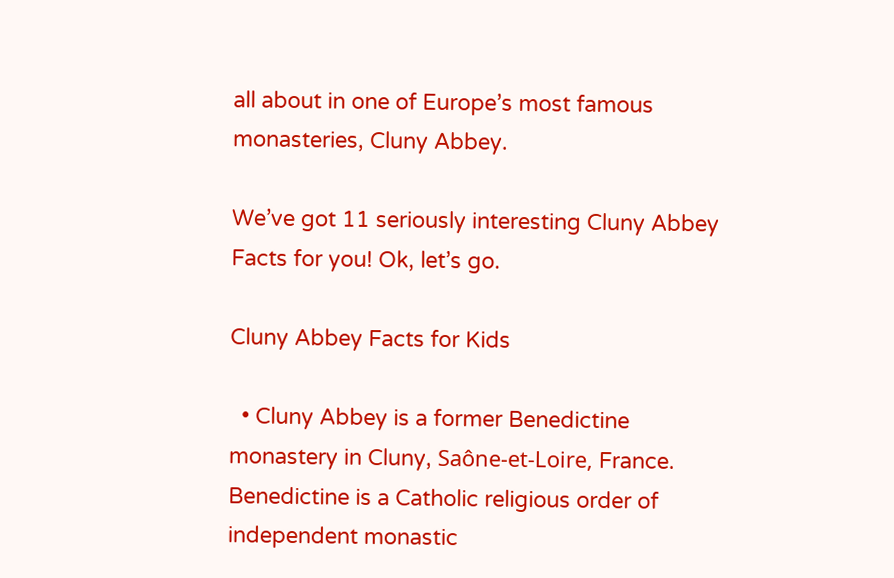all about in one of Europe’s most famous monasteries, Cluny Abbey.

We’ve got 11 seriously interesting Cluny Abbey Facts for you! Ok, let’s go.

Cluny Abbey Facts for Kids

  • Cluny Abbey is a former Benedictine monastery in Cluny, Saône-et-Loire, France. Benedictine is a Catholic religious order of independent monastic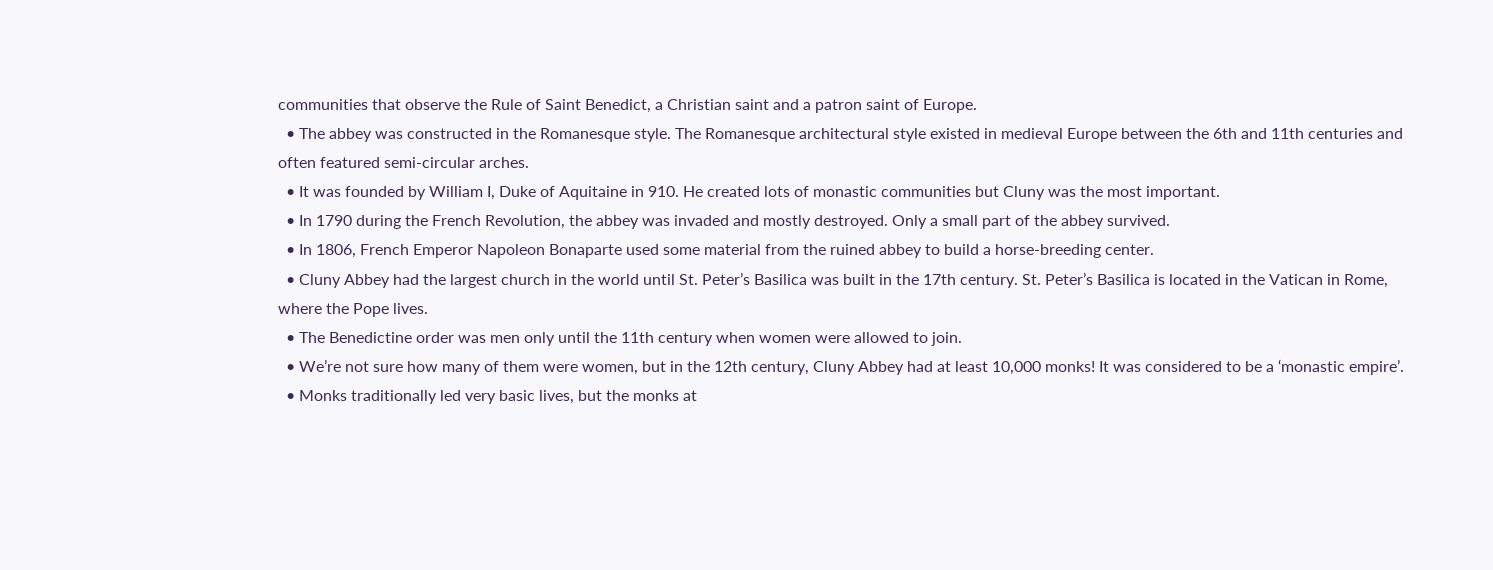communities that observe the Rule of Saint Benedict, a Christian saint and a patron saint of Europe.
  • The abbey was constructed in the Romanesque style. The Romanesque architectural style existed in medieval Europe between the 6th and 11th centuries and often featured semi-circular arches.
  • It was founded by William I, Duke of Aquitaine in 910. He created lots of monastic communities but Cluny was the most important.
  • In 1790 during the French Revolution, the abbey was invaded and mostly destroyed. Only a small part of the abbey survived.
  • In 1806, French Emperor Napoleon Bonaparte used some material from the ruined abbey to build a horse-breeding center.
  • Cluny Abbey had the largest church in the world until St. Peter’s Basilica was built in the 17th century. St. Peter’s Basilica is located in the Vatican in Rome, where the Pope lives.
  • The Benedictine order was men only until the 11th century when women were allowed to join.
  • We’re not sure how many of them were women, but in the 12th century, Cluny Abbey had at least 10,000 monks! It was considered to be a ‘monastic empire’.
  • Monks traditionally led very basic lives, but the monks at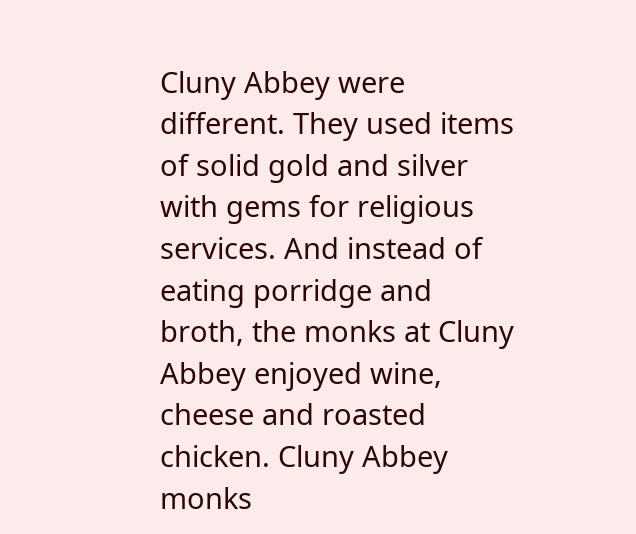Cluny Abbey were different. They used items of solid gold and silver with gems for religious services. And instead of eating porridge and broth, the monks at Cluny Abbey enjoyed wine, cheese and roasted chicken. Cluny Abbey monks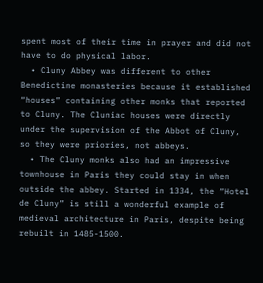spent most of their time in prayer and did not have to do physical labor.
  • Cluny Abbey was different to other Benedictine monasteries because it established “houses” containing other monks that reported to Cluny. The Cluniac houses were directly under the supervision of the Abbot of Cluny, so they were priories, not abbeys.
  • The Cluny monks also had an impressive townhouse in Paris they could stay in when outside the abbey. Started in 1334, the “Hotel de Cluny” is still a wonderful example of medieval architecture in Paris, despite being rebuilt in 1485-1500.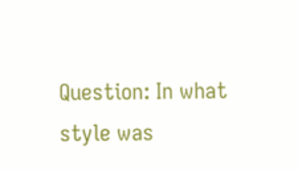Question: In what style was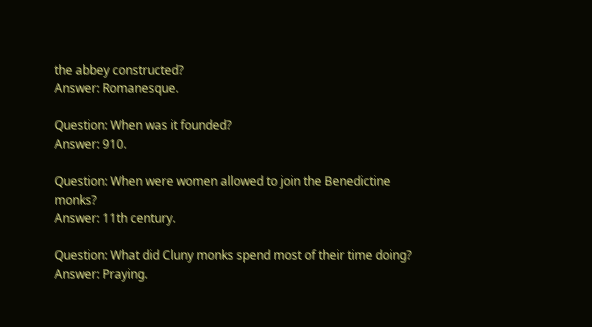the abbey constructed?
Answer: Romanesque.

Question: When was it founded?
Answer: 910.

Question: When were women allowed to join the Benedictine monks?
Answer: 11th century.

Question: What did Cluny monks spend most of their time doing?
Answer: Praying.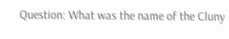Question: What was the name of the Cluny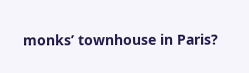monks’ townhouse in Paris?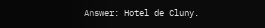Answer: Hotel de Cluny.